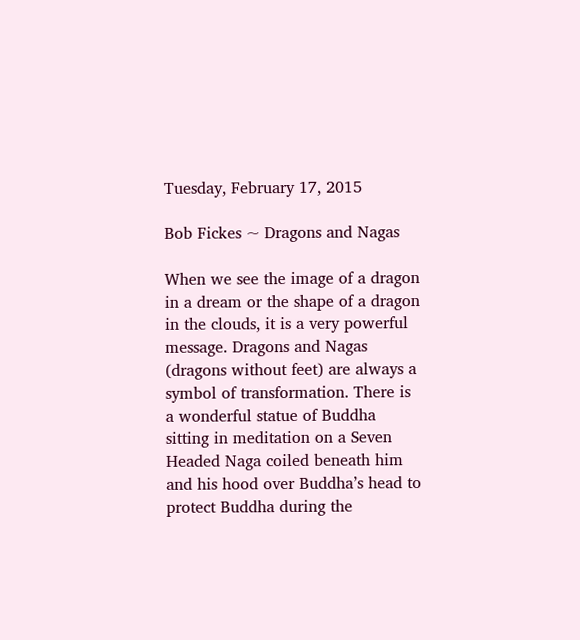Tuesday, February 17, 2015

Bob Fickes ~ Dragons and Nagas

When we see the image of a dragon in a dream or the shape of a dragon in the clouds, it is a very powerful message. Dragons and Nagas (dragons without feet) are always a symbol of transformation. There is a wonderful statue of Buddha sitting in meditation on a Seven Headed Naga coiled beneath him and his hood over Buddha’s head to protect Buddha during the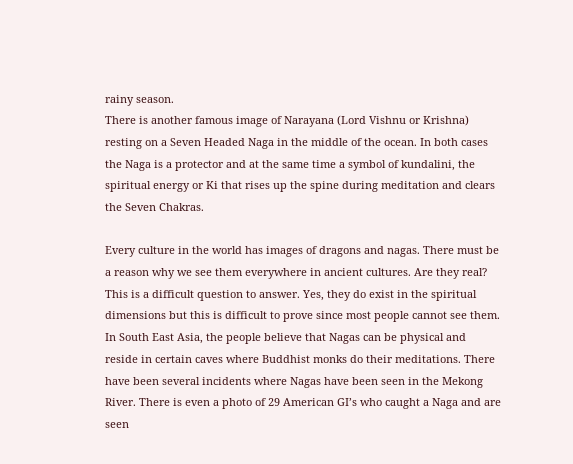rainy season.
There is another famous image of Narayana (Lord Vishnu or Krishna) resting on a Seven Headed Naga in the middle of the ocean. In both cases the Naga is a protector and at the same time a symbol of kundalini, the spiritual energy or Ki that rises up the spine during meditation and clears the Seven Chakras.

Every culture in the world has images of dragons and nagas. There must be a reason why we see them everywhere in ancient cultures. Are they real? This is a difficult question to answer. Yes, they do exist in the spiritual dimensions but this is difficult to prove since most people cannot see them. In South East Asia, the people believe that Nagas can be physical and reside in certain caves where Buddhist monks do their meditations. There have been several incidents where Nagas have been seen in the Mekong River. There is even a photo of 29 American GI’s who caught a Naga and are seen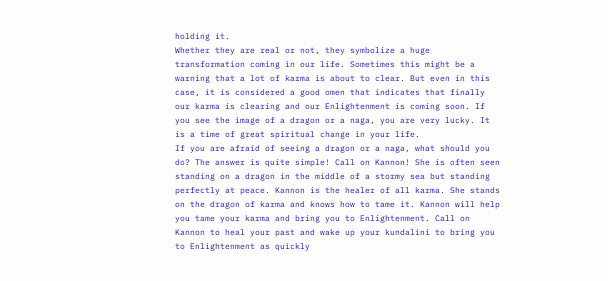holding it.
Whether they are real or not, they symbolize a huge transformation coming in our life. Sometimes this might be a warning that a lot of karma is about to clear. But even in this case, it is considered a good omen that indicates that finally our karma is clearing and our Enlightenment is coming soon. If you see the image of a dragon or a naga, you are very lucky. It is a time of great spiritual change in your life.
If you are afraid of seeing a dragon or a naga, what should you do? The answer is quite simple! Call on Kannon! She is often seen standing on a dragon in the middle of a stormy sea but standing perfectly at peace. Kannon is the healer of all karma. She stands on the dragon of karma and knows how to tame it. Kannon will help you tame your karma and bring you to Enlightenment. Call on Kannon to heal your past and wake up your kundalini to bring you to Enlightenment as quickly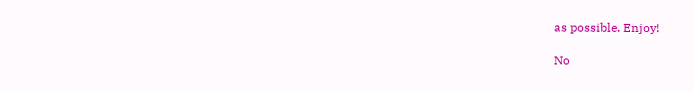as possible. Enjoy!

No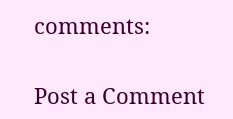comments:

Post a Comment